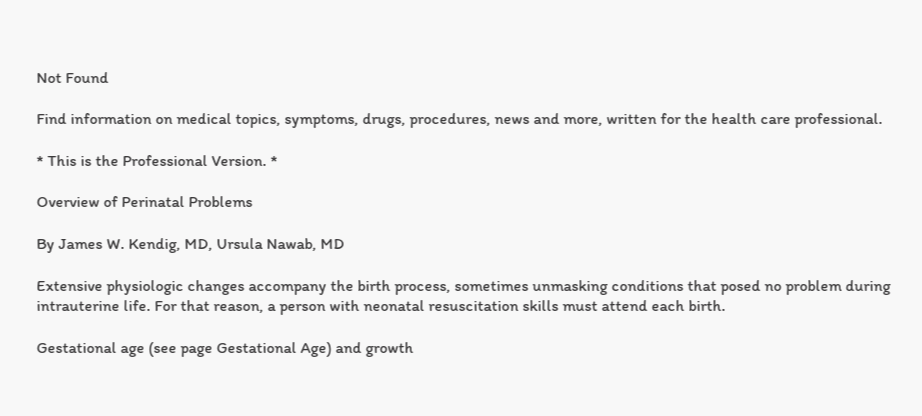Not Found

Find information on medical topics, symptoms, drugs, procedures, news and more, written for the health care professional.

* This is the Professional Version. *

Overview of Perinatal Problems

By James W. Kendig, MD, Ursula Nawab, MD

Extensive physiologic changes accompany the birth process, sometimes unmasking conditions that posed no problem during intrauterine life. For that reason, a person with neonatal resuscitation skills must attend each birth.

Gestational age (see page Gestational Age) and growth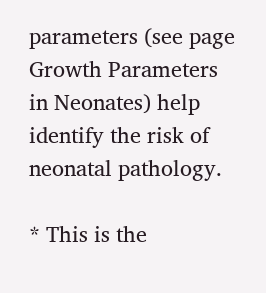parameters (see page Growth Parameters in Neonates) help identify the risk of neonatal pathology.

* This is the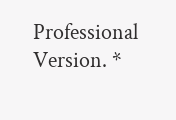Professional Version. *